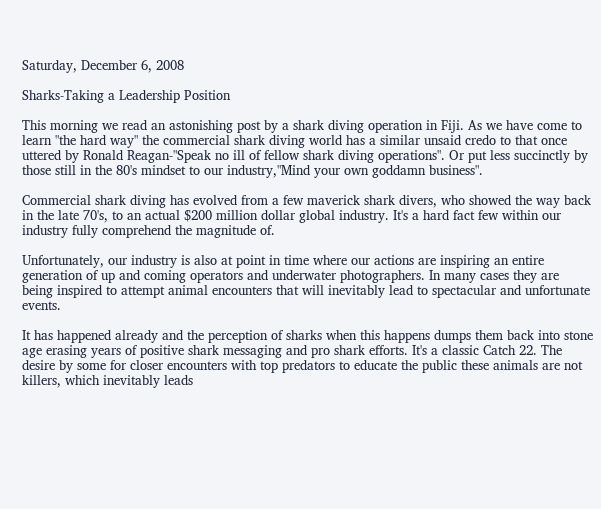Saturday, December 6, 2008

Sharks-Taking a Leadership Position

This morning we read an astonishing post by a shark diving operation in Fiji. As we have come to learn "the hard way" the commercial shark diving world has a similar unsaid credo to that once uttered by Ronald Reagan-"Speak no ill of fellow shark diving operations". Or put less succinctly by those still in the 80's mindset to our industry,"Mind your own goddamn business".

Commercial shark diving has evolved from a few maverick shark divers, who showed the way back in the late 70's, to an actual $200 million dollar global industry. It's a hard fact few within our industry fully comprehend the magnitude of.

Unfortunately, our industry is also at point in time where our actions are inspiring an entire generation of up and coming operators and underwater photographers. In many cases they are being inspired to attempt animal encounters that will inevitably lead to spectacular and unfortunate events.

It has happened already and the perception of sharks when this happens dumps them back into stone age erasing years of positive shark messaging and pro shark efforts. It's a classic Catch 22. The desire by some for closer encounters with top predators to educate the public these animals are not killers, which inevitably leads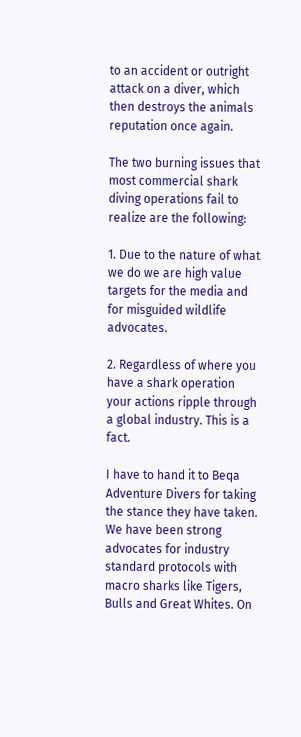to an accident or outright attack on a diver, which then destroys the animals reputation once again.

The two burning issues that most commercial shark diving operations fail to realize are the following:

1. Due to the nature of what we do we are high value targets for the media and for misguided wildlife advocates.

2. Regardless of where you have a shark operation your actions ripple through a global industry. This is a fact.

I have to hand it to Beqa Adventure Divers for taking the stance they have taken. We have been strong advocates for industry standard protocols with macro sharks like Tigers, Bulls and Great Whites. On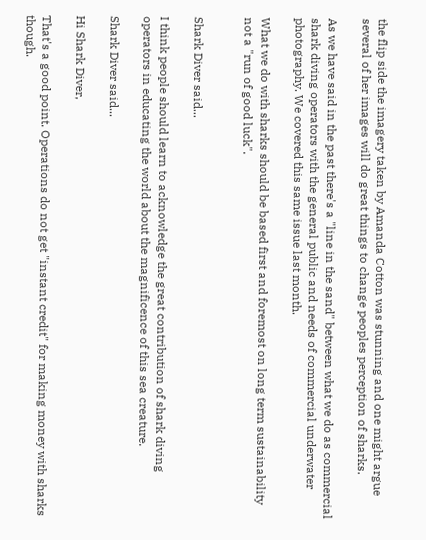the flip side the imagery taken by Amanda Cotton was stunning and one might argue several of her images will do great things to change peoples perception of sharks.

As we have said in the past there's a "line in the sand" between what we do as commercial shark diving operators with the general public and needs of commercial underwater photography. We covered this same issue last month.

What we do with sharks should be based first and foremost on long term sustainability not a "run of good luck".


Shark Diver said...

I think people should learn to acknowledge the great contribution of shark diving operators in educating the world about the magnificence of this sea creature.

Shark Diver said...

Hi Shark Diver,

That's a good point. Operations do not get "instant credit" for making money with sharks though.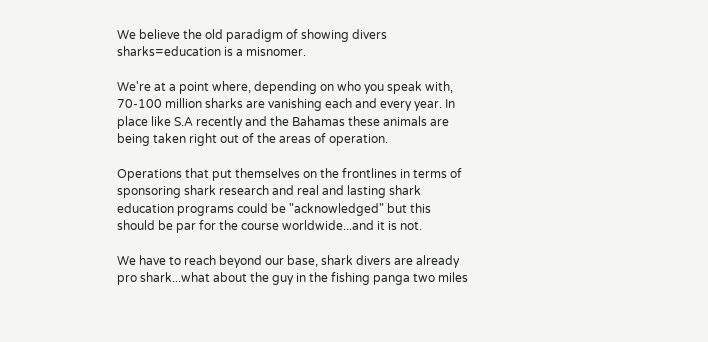We believe the old paradigm of showing divers sharks=education is a misnomer.

We're at a point where, depending on who you speak with, 70-100 million sharks are vanishing each and every year. In place like S.A recently and the Bahamas these animals are being taken right out of the areas of operation.

Operations that put themselves on the frontlines in terms of sponsoring shark research and real and lasting shark education programs could be "acknowledged" but this should be par for the course worldwide...and it is not.

We have to reach beyond our base, shark divers are already pro shark...what about the guy in the fishing panga two miles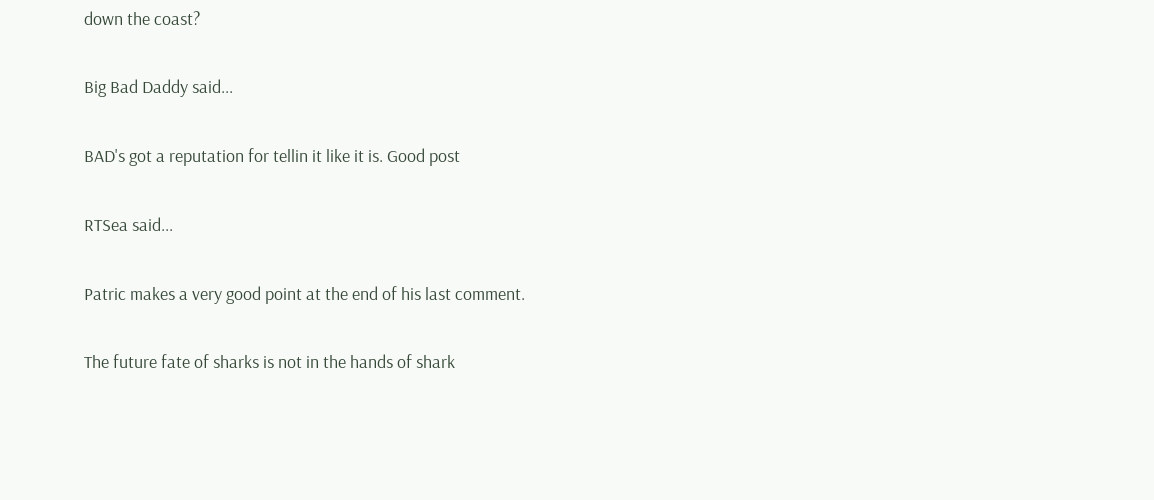down the coast?

Big Bad Daddy said...

BAD's got a reputation for tellin it like it is. Good post

RTSea said...

Patric makes a very good point at the end of his last comment.

The future fate of sharks is not in the hands of shark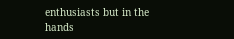enthusiasts but in the hands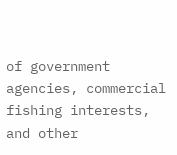of government agencies, commercial fishing interests, and other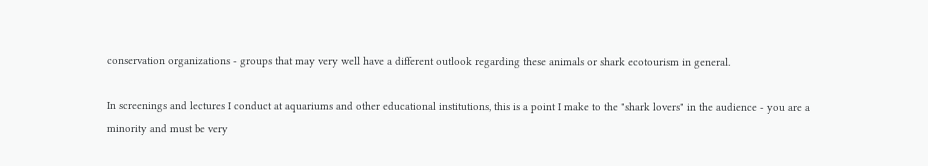conservation organizations - groups that may very well have a different outlook regarding these animals or shark ecotourism in general.

In screenings and lectures I conduct at aquariums and other educational institutions, this is a point I make to the "shark lovers" in the audience - you are a minority and must be very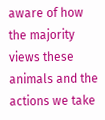aware of how the majority views these animals and the actions we take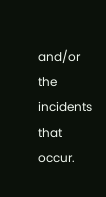and/or the incidents that occur.